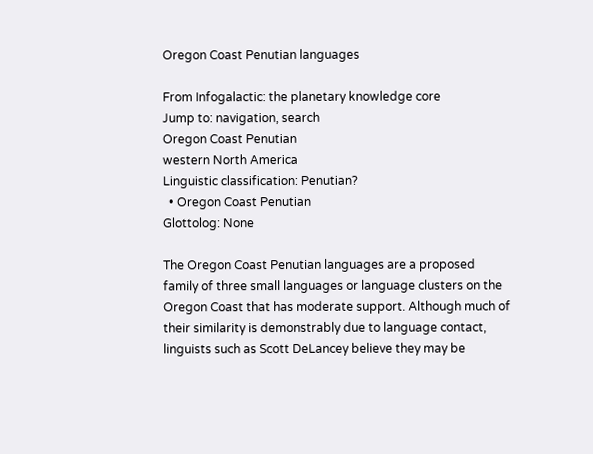Oregon Coast Penutian languages

From Infogalactic: the planetary knowledge core
Jump to: navigation, search
Oregon Coast Penutian
western North America
Linguistic classification: Penutian?
  • Oregon Coast Penutian
Glottolog: None

The Oregon Coast Penutian languages are a proposed family of three small languages or language clusters on the Oregon Coast that has moderate support. Although much of their similarity is demonstrably due to language contact, linguists such as Scott DeLancey believe they may be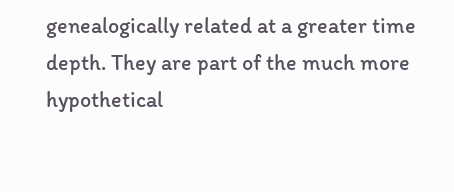genealogically related at a greater time depth. They are part of the much more hypothetical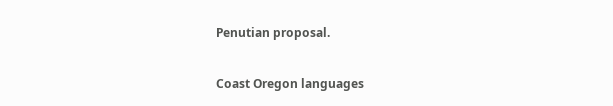Penutian proposal.

Coast Oregon languages